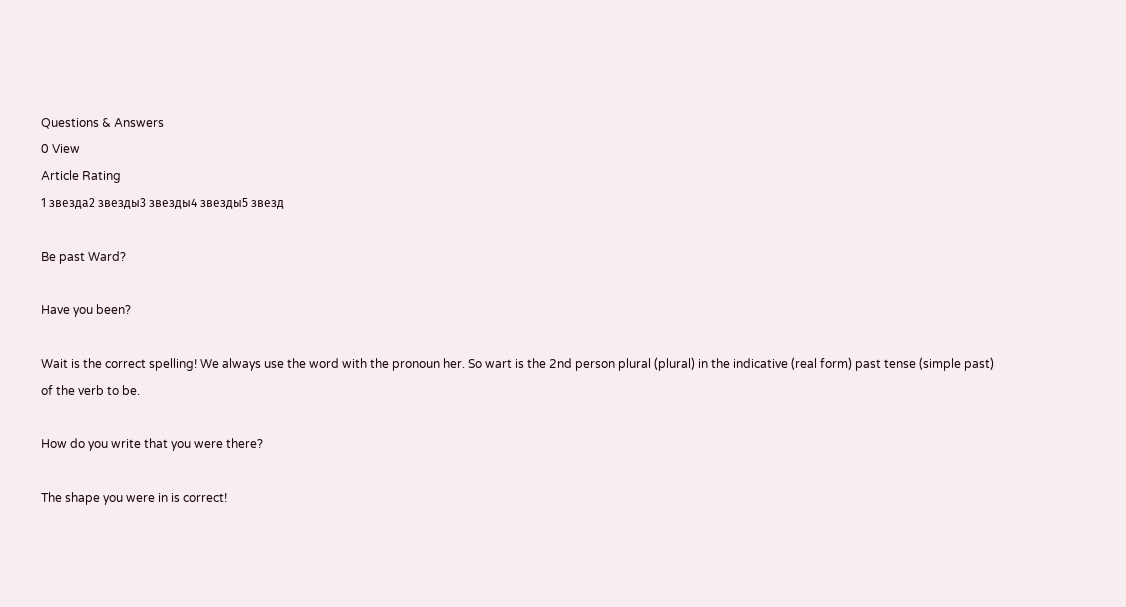Questions & Answers
0 View
Article Rating
1 звезда2 звезды3 звезды4 звезды5 звезд

Be past Ward?

Have you been?

Wait is the correct spelling! We always use the word with the pronoun her. So wart is the 2nd person plural (plural) in the indicative (real form) past tense (simple past) of the verb to be.

How do you write that you were there?

The shape you were in is correct!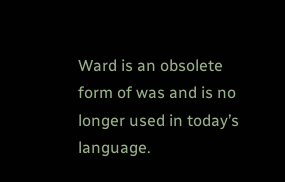Ward is an obsolete form of was and is no longer used in today’s language.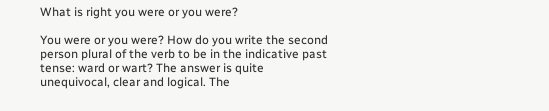What is right you were or you were?

You were or you were? How do you write the second person plural of the verb to be in the indicative past tense: ward or wart? The answer is quite unequivocal, clear and logical. The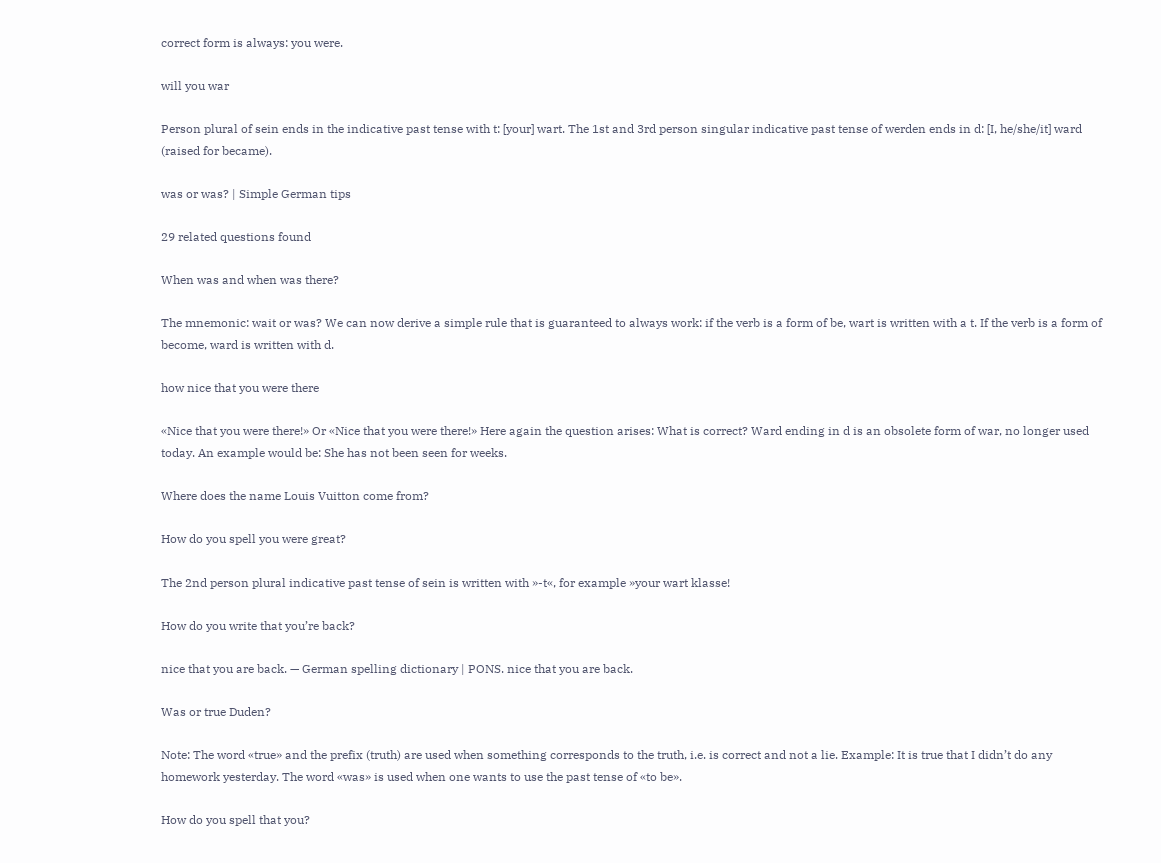correct form is always: you were.

will you war

Person plural of sein ends in the indicative past tense with t: [your] wart. The 1st and 3rd person singular indicative past tense of werden ends in d: [I, he/she/it] ward (raised for became).

was or was? | Simple German tips

29 related questions found

When was and when was there?

The mnemonic: wait or was? We can now derive a simple rule that is guaranteed to always work: if the verb is a form of be, wart is written with a t. If the verb is a form of become, ward is written with d.

how nice that you were there

«Nice that you were there!» Or «Nice that you were there!» Here again the question arises: What is correct? Ward ending in d is an obsolete form of war, no longer used today. An example would be: She has not been seen for weeks.

Where does the name Louis Vuitton come from?

How do you spell you were great?

The 2nd person plural indicative past tense of sein is written with »-t«, for example »your wart klasse!

How do you write that you’re back?

nice that you are back. — German spelling dictionary | PONS. nice that you are back.

Was or true Duden?

Note: The word «true» and the prefix (truth) are used when something corresponds to the truth, i.e. is correct and not a lie. Example: It is true that I didn’t do any homework yesterday. The word «was» is used when one wants to use the past tense of «to be».

How do you spell that you?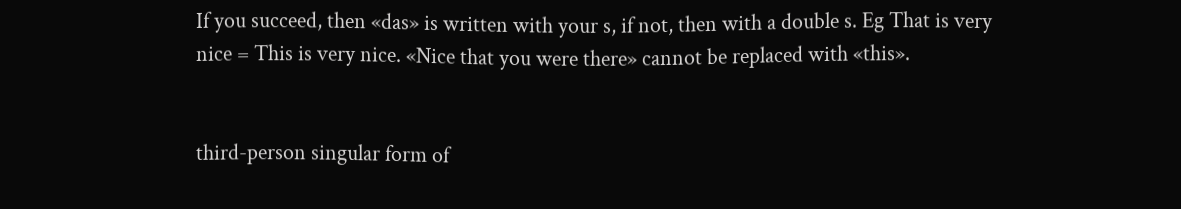If you succeed, then «das» is written with your s, if not, then with a double s. Eg That is very nice = This is very nice. «Nice that you were there» cannot be replaced with «this».


third-person singular form of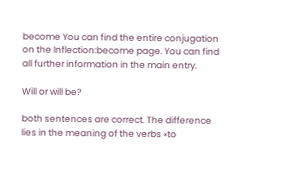become You can find the entire conjugation on the Inflection:become page. You can find all further information in the main entry.

Will or will be?

both sentences are correct. The difference lies in the meaning of the verbs «to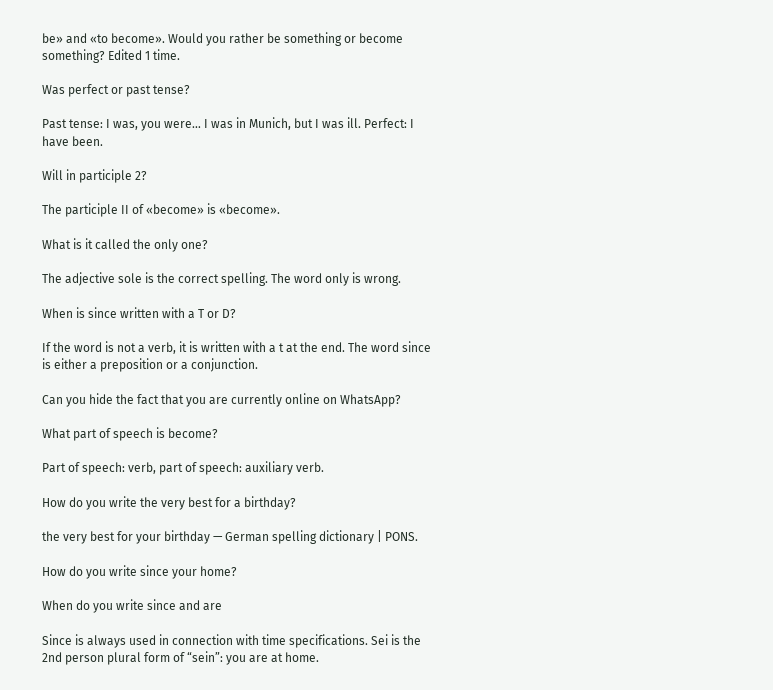be» and «to become». Would you rather be something or become something? Edited 1 time.

Was perfect or past tense?

Past tense: I was, you were… I was in Munich, but I was ill. Perfect: I have been.

Will in participle 2?

The participle II of «become» is «become».

What is it called the only one?

The adjective sole is the correct spelling. The word only is wrong.

When is since written with a T or D?

If the word is not a verb, it is written with a t at the end. The word since is either a preposition or a conjunction.

Can you hide the fact that you are currently online on WhatsApp?

What part of speech is become?

Part of speech: verb, part of speech: auxiliary verb.

How do you write the very best for a birthday?

the very best for your birthday — German spelling dictionary | PONS.

How do you write since your home?

When do you write since and are

Since is always used in connection with time specifications. Sei is the 2nd person plural form of “sein”: you are at home.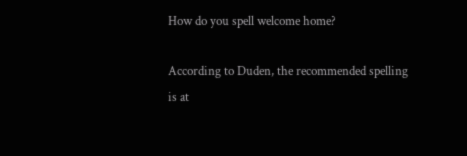How do you spell welcome home?

According to Duden, the recommended spelling is at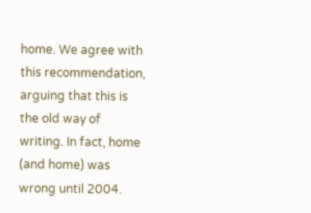home. We agree with this recommendation, arguing that this is the old way of writing. In fact, home (and home) was wrong until 2004.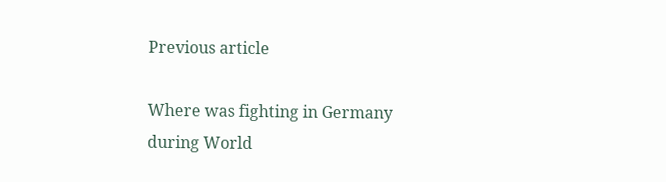Previous article

Where was fighting in Germany during World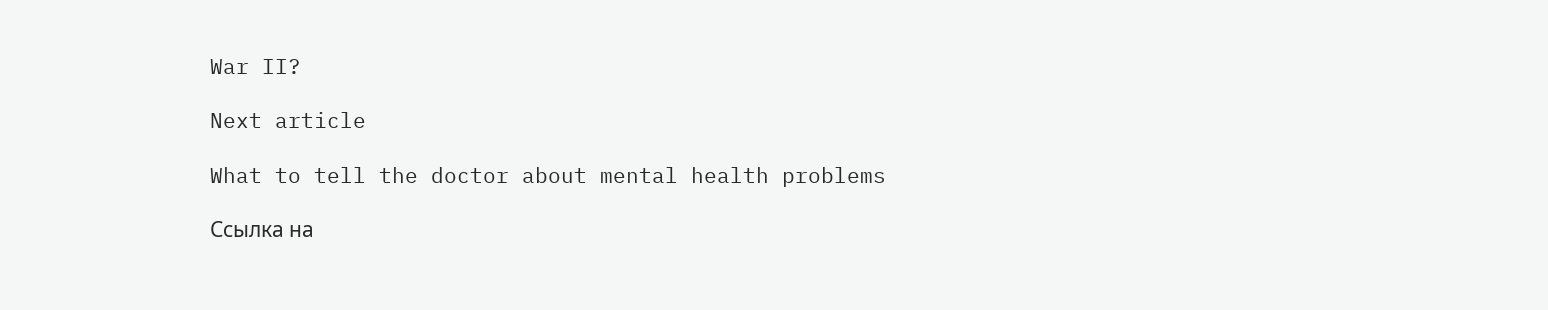War II?

Next article

What to tell the doctor about mental health problems

Ссылка на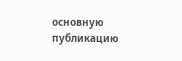основную публикацию